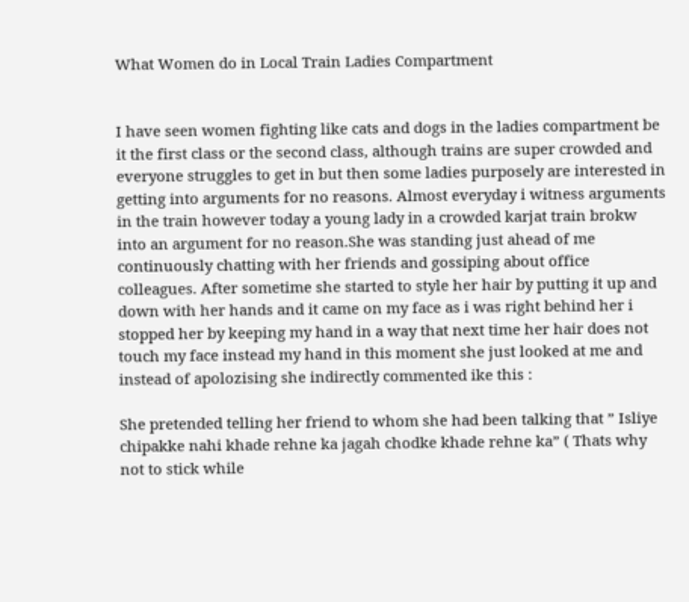What Women do in Local Train Ladies Compartment


I have seen women fighting like cats and dogs in the ladies compartment be it the first class or the second class, although trains are super crowded and everyone struggles to get in but then some ladies purposely are interested in getting into arguments for no reasons. Almost everyday i witness arguments in the train however today a young lady in a crowded karjat train brokw into an argument for no reason.She was standing just ahead of me continuously chatting with her friends and gossiping about office colleagues. After sometime she started to style her hair by putting it up and down with her hands and it came on my face as i was right behind her i stopped her by keeping my hand in a way that next time her hair does not touch my face instead my hand in this moment she just looked at me and instead of apolozising she indirectly commented ike this :

She pretended telling her friend to whom she had been talking that ” Isliye chipakke nahi khade rehne ka jagah chodke khade rehne ka” ( Thats why not to stick while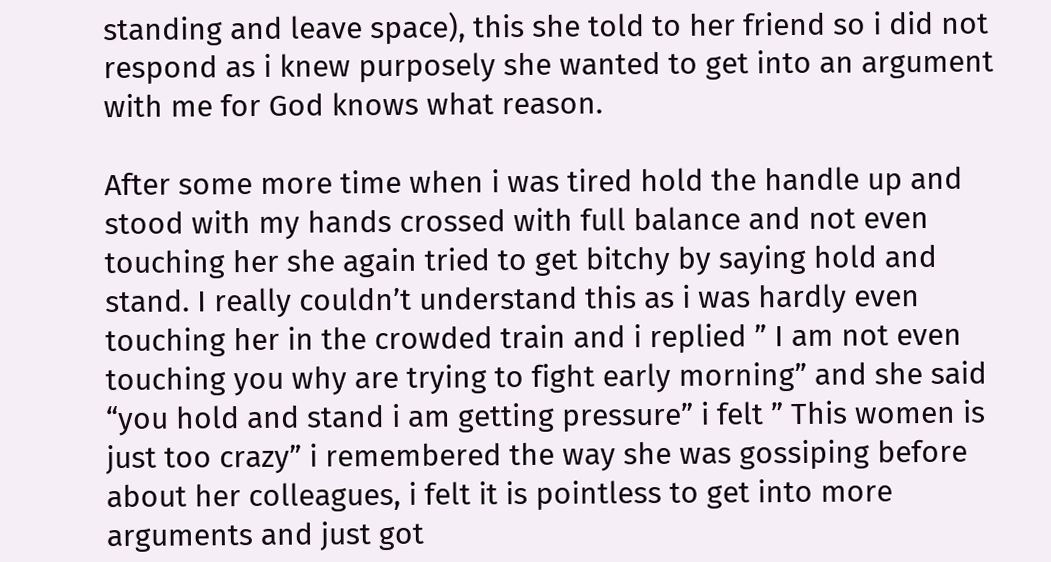standing and leave space), this she told to her friend so i did not respond as i knew purposely she wanted to get into an argument with me for God knows what reason.

After some more time when i was tired hold the handle up and stood with my hands crossed with full balance and not even touching her she again tried to get bitchy by saying hold and stand. I really couldn’t understand this as i was hardly even touching her in the crowded train and i replied ” I am not even touching you why are trying to fight early morning” and she said “you hold and stand i am getting pressure” i felt ” This women is just too crazy” i remembered the way she was gossiping before about her colleagues, i felt it is pointless to get into more arguments and just got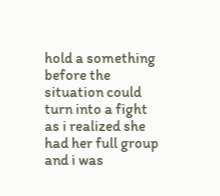hold a something before the situation could turn into a fight as i realized she had her full group and i was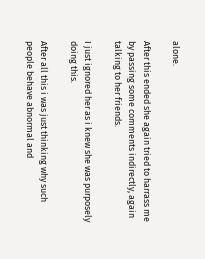alone.

After this ended she again tried to harrass me by passing some comments indirectly, again talking to her friends.

I just ignored her as i knew she was purposely doing this.

After all this i was just thinking why such people behave abnormal and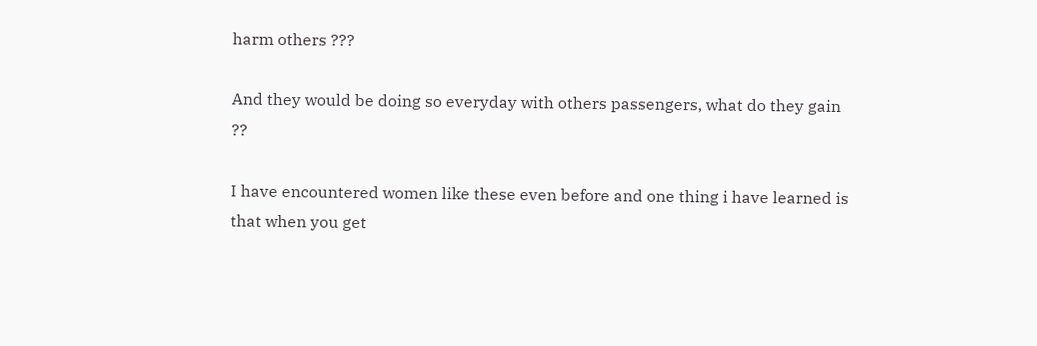harm others ???

And they would be doing so everyday with others passengers, what do they gain ??

I have encountered women like these even before and one thing i have learned is that when you get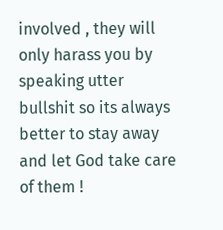involved , they will only harass you by speaking utter bullshit so its always better to stay away and let God take care of them !